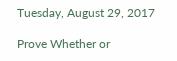Tuesday, August 29, 2017

Prove Whether or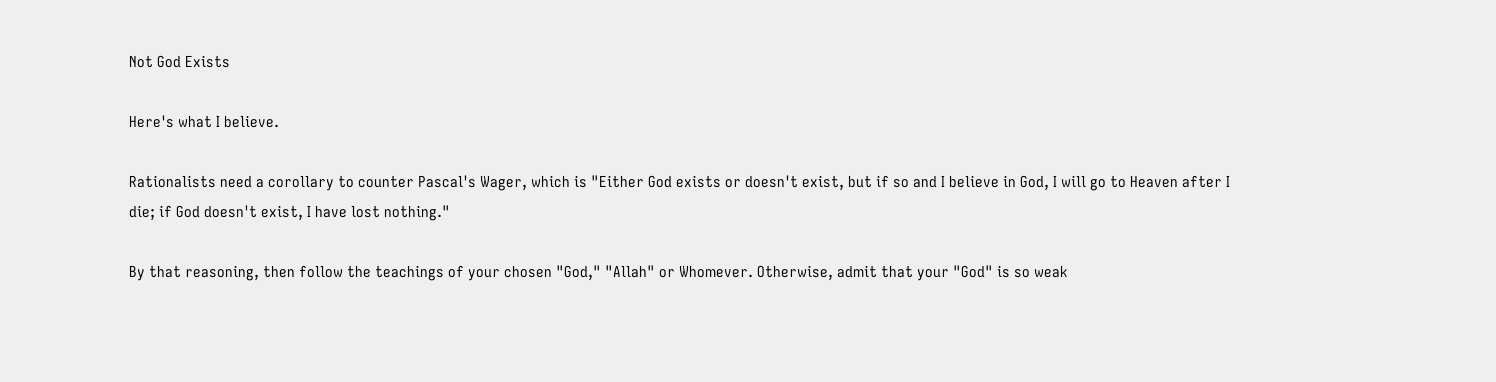Not God Exists

Here's what I believe.

Rationalists need a corollary to counter Pascal's Wager, which is "Either God exists or doesn't exist, but if so and I believe in God, I will go to Heaven after I die; if God doesn't exist, I have lost nothing."

By that reasoning, then follow the teachings of your chosen "God," "Allah" or Whomever. Otherwise, admit that your "God" is so weak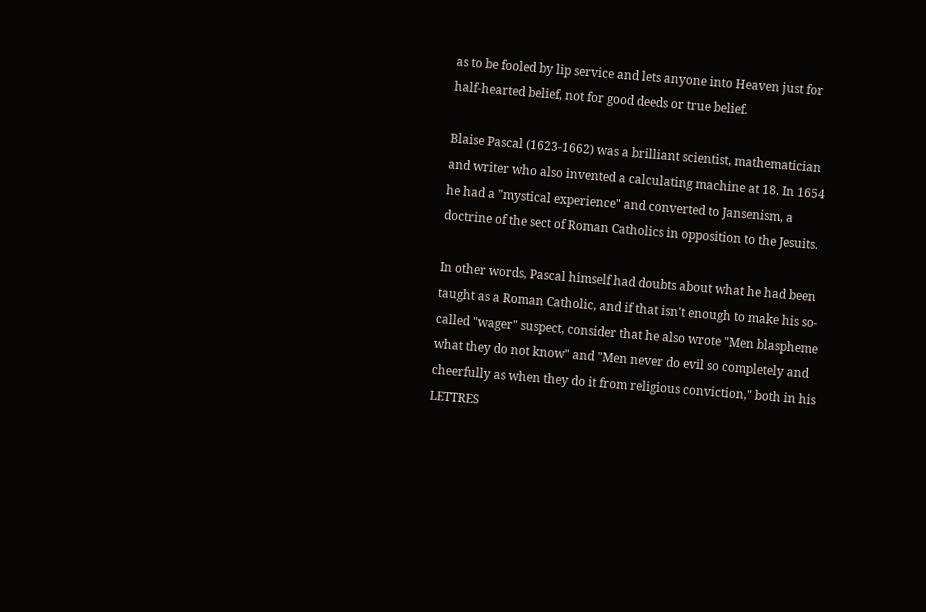as to be fooled by lip service and lets anyone into Heaven just for half-hearted belief, not for good deeds or true belief.

Blaise Pascal (1623-1662) was a brilliant scientist, mathematician and writer who also invented a calculating machine at 18. In 1654 he had a "mystical experience" and converted to Jansenism, a doctrine of the sect of Roman Catholics in opposition to the Jesuits.

In other words, Pascal himself had doubts about what he had been taught as a Roman Catholic, and if that isn't enough to make his so-called "wager" suspect, consider that he also wrote "Men blaspheme what they do not know" and "Men never do evil so completely and cheerfully as when they do it from religious conviction," both in his LETTRES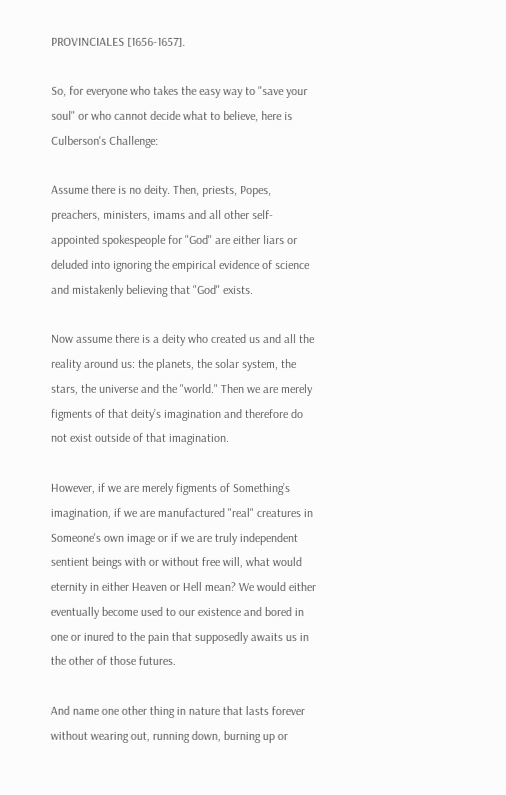PROVINCIALES [1656-1657].

So, for everyone who takes the easy way to "save your soul" or who cannot decide what to believe, here is Culberson's Challenge:

Assume there is no deity. Then, priests, Popes, preachers, ministers, imams and all other self-appointed spokespeople for "God" are either liars or deluded into ignoring the empirical evidence of science and mistakenly believing that "God" exists.

Now assume there is a deity who created us and all the reality around us: the planets, the solar system, the stars, the universe and the "world." Then we are merely figments of that deity’s imagination and therefore do not exist outside of that imagination.

However, if we are merely figments of Something’s imagination, if we are manufactured "real" creatures in Someone's own image or if we are truly independent sentient beings with or without free will, what would eternity in either Heaven or Hell mean? We would either eventually become used to our existence and bored in one or inured to the pain that supposedly awaits us in the other of those futures.

And name one other thing in nature that lasts forever without wearing out, running down, burning up or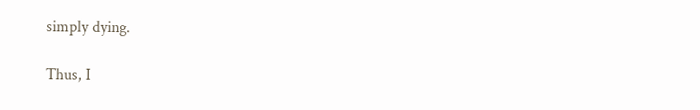simply dying.

Thus, I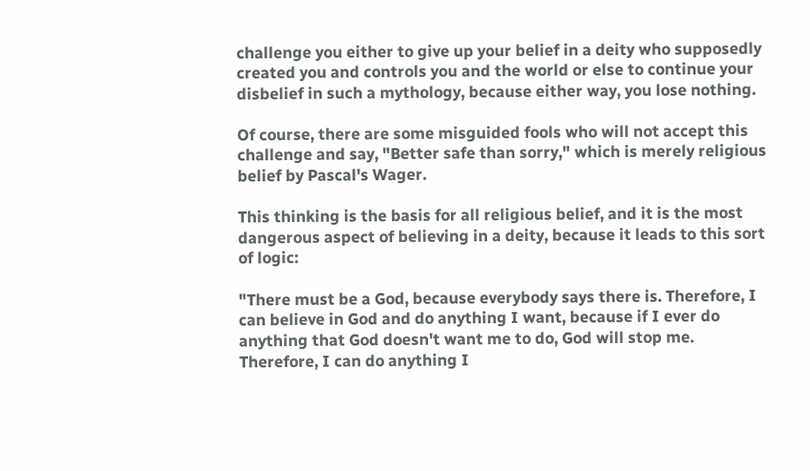challenge you either to give up your belief in a deity who supposedly created you and controls you and the world or else to continue your disbelief in such a mythology, because either way, you lose nothing.

Of course, there are some misguided fools who will not accept this challenge and say, "Better safe than sorry," which is merely religious belief by Pascal's Wager.

This thinking is the basis for all religious belief, and it is the most dangerous aspect of believing in a deity, because it leads to this sort of logic:

"There must be a God, because everybody says there is. Therefore, I can believe in God and do anything I want, because if I ever do anything that God doesn't want me to do, God will stop me. Therefore, I can do anything I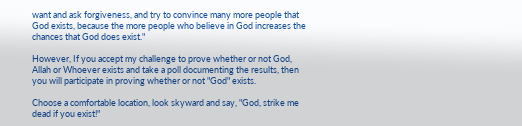want and ask forgiveness, and try to convince many more people that God exists, because the more people who believe in God increases the chances that God does exist."

However, If you accept my challenge to prove whether or not God, Allah or Whoever exists and take a poll documenting the results, then you will participate in proving whether or not "God" exists.

Choose a comfortable location, look skyward and say, "God, strike me dead if you exist!"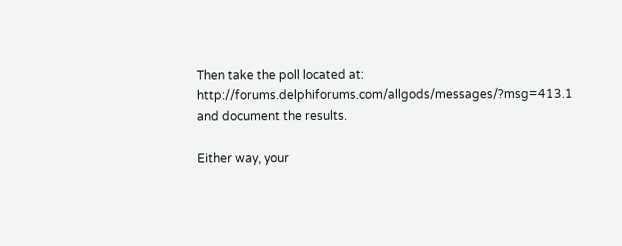Then take the poll located at: http://forums.delphiforums.com/allgods/messages/?msg=413.1 and document the results.

Either way, your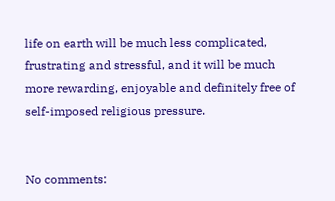life on earth will be much less complicated, frustrating and stressful, and it will be much more rewarding, enjoyable and definitely free of self-imposed religious pressure.


No comments: